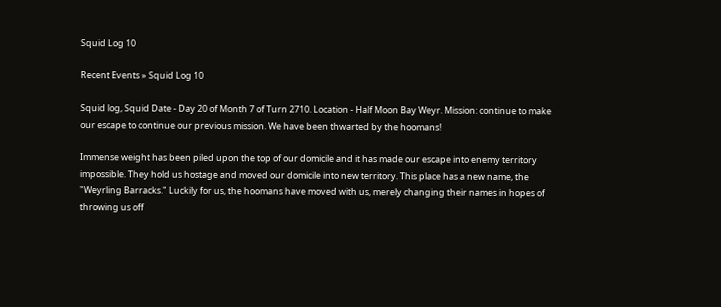Squid Log 10

Recent Events » Squid Log 10

Squid log, Squid Date - Day 20 of Month 7 of Turn 2710. Location - Half Moon Bay Weyr. Mission: continue to make our escape to continue our previous mission. We have been thwarted by the hoomans!

Immense weight has been piled upon the top of our domicile and it has made our escape into enemy territory impossible. They hold us hostage and moved our domicile into new territory. This place has a new name, the "Weyrling Barracks." Luckily for us, the hoomans have moved with us, merely changing their names in hopes of throwing us off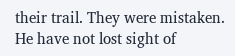their trail. They were mistaken. He have not lost sight of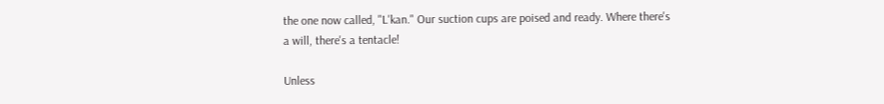the one now called, "L'kan." Our suction cups are poised and ready. Where there's a will, there's a tentacle!

Unless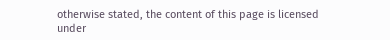otherwise stated, the content of this page is licensed under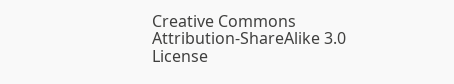Creative Commons Attribution-ShareAlike 3.0 License